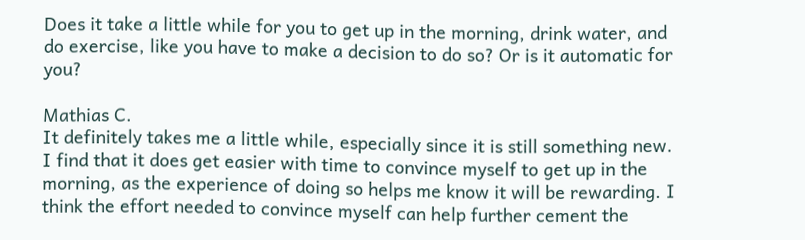Does it take a little while for you to get up in the morning, drink water, and do exercise, like you have to make a decision to do so? Or is it automatic for you?

Mathias C.
It definitely takes me a little while, especially since it is still something new. I find that it does get easier with time to convince myself to get up in the morning, as the experience of doing so helps me know it will be rewarding. I think the effort needed to convince myself can help further cement the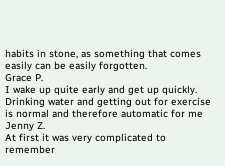habits in stone, as something that comes easily can be easily forgotten.
Grace P.
I wake up quite early and get up quickly. Drinking water and getting out for exercise is normal and therefore automatic for me
Jenny Z.
At first it was very complicated to remember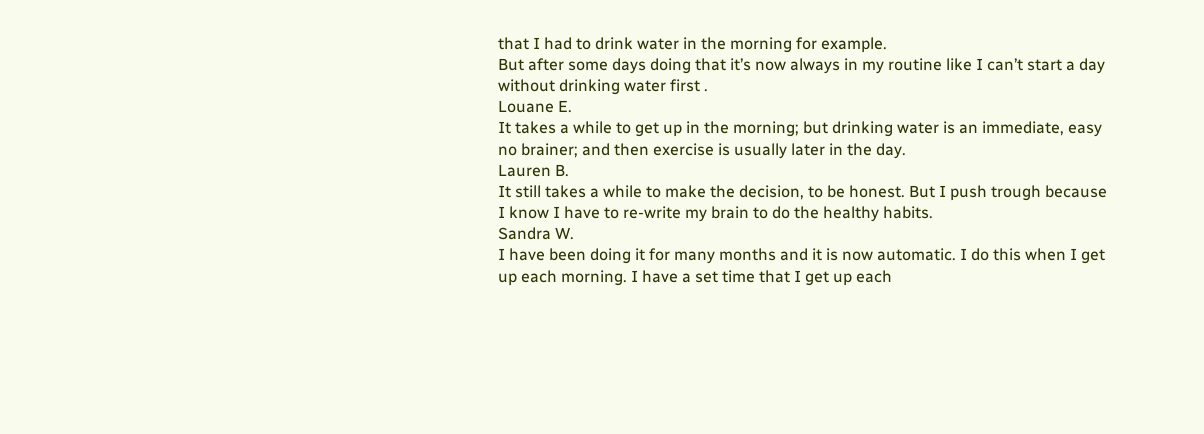that I had to drink water in the morning for example.
But after some days doing that it’s now always in my routine like I can’t start a day without drinking water first .
Louane E.
It takes a while to get up in the morning; but drinking water is an immediate, easy no brainer; and then exercise is usually later in the day.
Lauren B.
It still takes a while to make the decision, to be honest. But I push trough because I know I have to re-write my brain to do the healthy habits.
Sandra W.
I have been doing it for many months and it is now automatic. I do this when I get up each morning. I have a set time that I get up each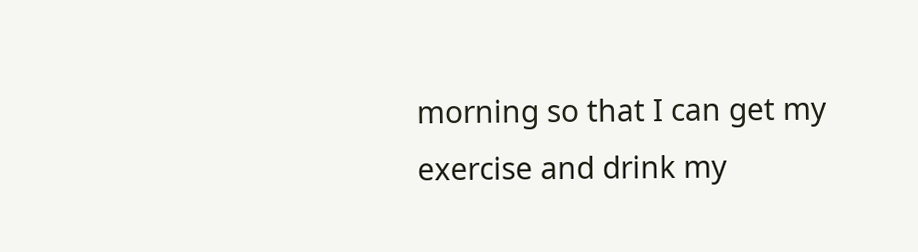morning so that I can get my exercise and drink my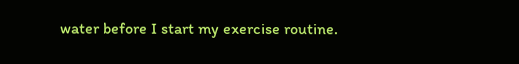water before I start my exercise routine.